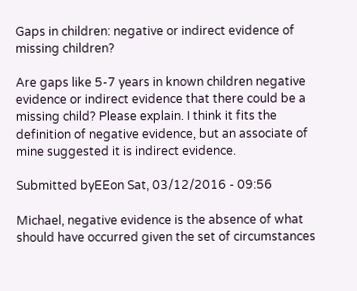Gaps in children: negative or indirect evidence of missing children?

Are gaps like 5-7 years in known children negative evidence or indirect evidence that there could be a missing child? Please explain. I think it fits the definition of negative evidence, but an associate of mine suggested it is indirect evidence.

Submitted byEEon Sat, 03/12/2016 - 09:56

Michael, negative evidence is the absence of what should have occurred given the set of circumstances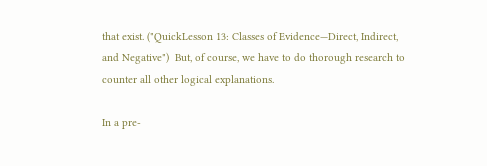that exist. ("QuickLesson 13: Classes of Evidence—Direct, Indirect, and Negative")  But, of course, we have to do thorough research to counter all other logical explanations.

In a pre-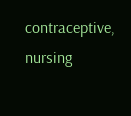contraceptive, nursing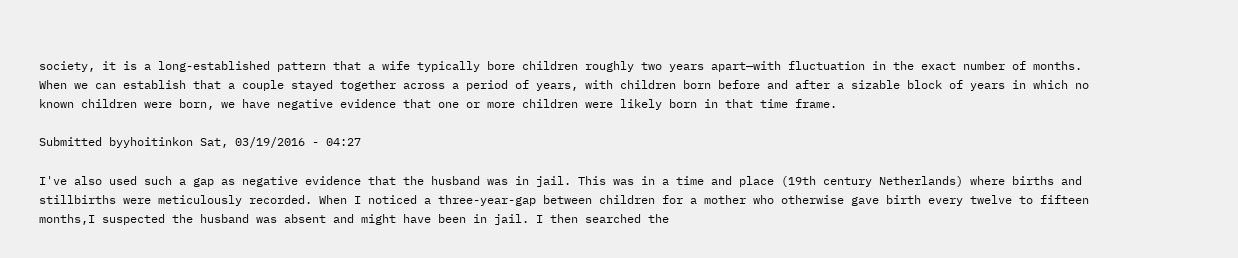society, it is a long-established pattern that a wife typically bore children roughly two years apart—with fluctuation in the exact number of months. When we can establish that a couple stayed together across a period of years, with children born before and after a sizable block of years in which no known children were born, we have negative evidence that one or more children were likely born in that time frame.

Submitted byyhoitinkon Sat, 03/19/2016 - 04:27

I've also used such a gap as negative evidence that the husband was in jail. This was in a time and place (19th century Netherlands) where births and stillbirths were meticulously recorded. When I noticed a three-year-gap between children for a mother who otherwise gave birth every twelve to fifteen months,I suspected the husband was absent and might have been in jail. I then searched the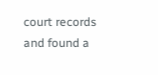court records and found a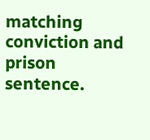matching conviction and prison sentence.